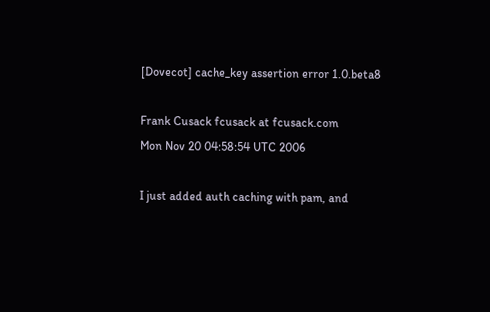[Dovecot] cache_key assertion error 1.0.beta8

Frank Cusack fcusack at fcusack.com
Mon Nov 20 04:58:54 UTC 2006

I just added auth caching with pam, and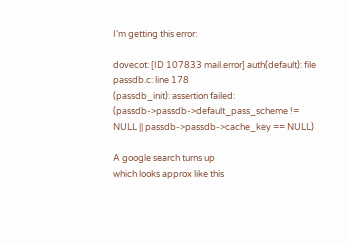I'm getting this error:

dovecot: [ID 107833 mail.error] auth(default): file passdb.c: line 178
(passdb_init): assertion failed: (passdb->passdb->default_pass_scheme !=
NULL || passdb->passdb->cache_key == NULL)

A google search turns up
which looks approx like this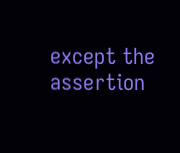except the assertion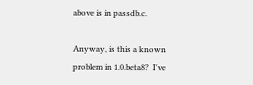above is in passdb.c.

Anyway, is this a known problem in 1.0.beta8?  I've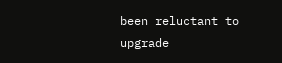been reluctant to
upgrade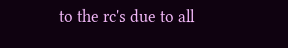to the rc's due to all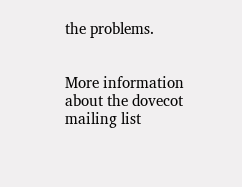the problems.


More information about the dovecot mailing list